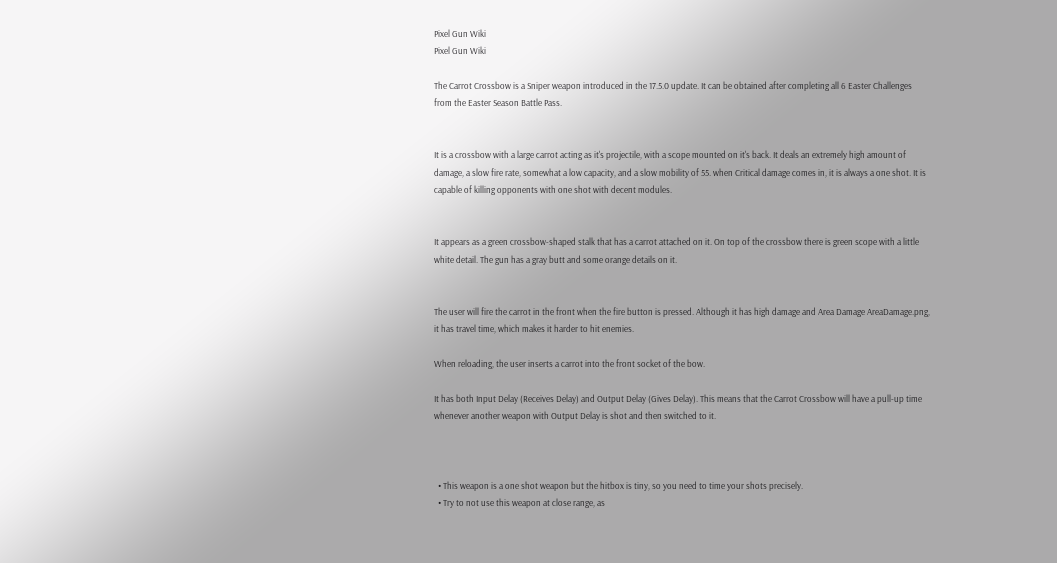Pixel Gun Wiki
Pixel Gun Wiki

The Carrot Crossbow is a Sniper weapon introduced in the 17.5.0 update. It can be obtained after completing all 6 Easter Challenges from the Easter Season Battle Pass.


It is a crossbow with a large carrot acting as it's projectile, with a scope mounted on it's back. It deals an extremely high amount of damage, a slow fire rate, somewhat a low capacity, and a slow mobility of 55. when Critical damage comes in, it is always a one shot. It is capable of killing opponents with one shot with decent modules.


It appears as a green crossbow-shaped stalk that has a carrot attached on it. On top of the crossbow there is green scope with a little white detail. The gun has a gray butt and some orange details on it.


The user will fire the carrot in the front when the fire button is pressed. Although it has high damage and Area Damage AreaDamage.png, it has travel time, which makes it harder to hit enemies.

When reloading, the user inserts a carrot into the front socket of the bow.

It has both Input Delay (Receives Delay) and Output Delay (Gives Delay). This means that the Carrot Crossbow will have a pull-up time whenever another weapon with Output Delay is shot and then switched to it.



  • This weapon is a one shot weapon but the hitbox is tiny, so you need to time your shots precisely.
  • Try to not use this weapon at close range, as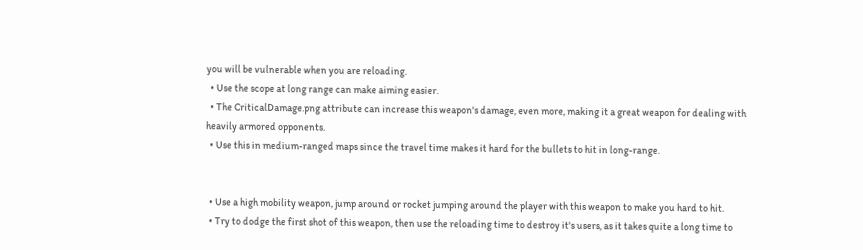you will be vulnerable when you are reloading.
  • Use the scope at long range can make aiming easier.
  • The CriticalDamage.png attribute can increase this weapon's damage, even more, making it a great weapon for dealing with heavily armored opponents.
  • Use this in medium-ranged maps since the travel time makes it hard for the bullets to hit in long-range.


  • Use a high mobility weapon, jump around or rocket jumping around the player with this weapon to make you hard to hit.
  • Try to dodge the first shot of this weapon, then use the reloading time to destroy it's users, as it takes quite a long time to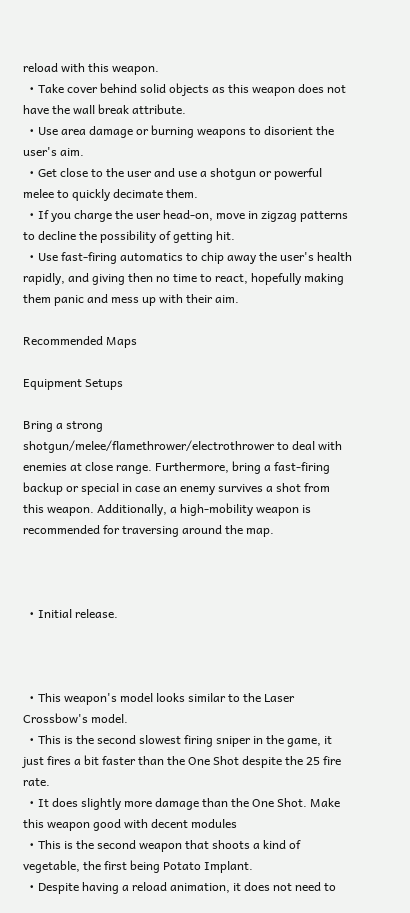reload with this weapon.
  • Take cover behind solid objects as this weapon does not have the wall break attribute.
  • Use area damage or burning weapons to disorient the user's aim.
  • Get close to the user and use a shotgun or powerful melee to quickly decimate them.
  • If you charge the user head-on, move in zigzag patterns to decline the possibility of getting hit.
  • Use fast-firing automatics to chip away the user's health rapidly, and giving then no time to react, hopefully making them panic and mess up with their aim.

Recommended Maps

Equipment Setups

Bring a strong shotgun/melee/flamethrower/electrothrower to deal with enemies at close range. Furthermore, bring a fast-firing backup or special in case an enemy survives a shot from this weapon. Additionally, a high-mobility weapon is recommended for traversing around the map.



  • Initial release.



  • This weapon's model looks similar to the Laser Crossbow's model.
  • This is the second slowest firing sniper in the game, it just fires a bit faster than the One Shot despite the 25 fire rate.
  • It does slightly more damage than the One Shot. Make this weapon good with decent modules
  • This is the second weapon that shoots a kind of vegetable, the first being Potato Implant.
  • Despite having a reload animation, it does not need to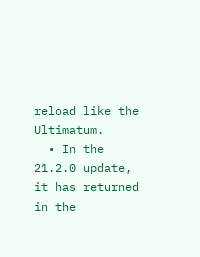reload like the Ultimatum.
  • In the 21.2.0 update, it has returned in the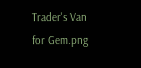Trader's Van for Gem.png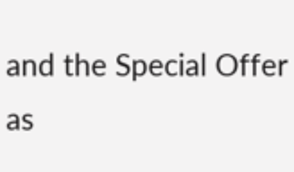and the Special Offer as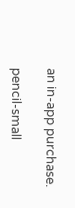an in-app purchase.

pencil-small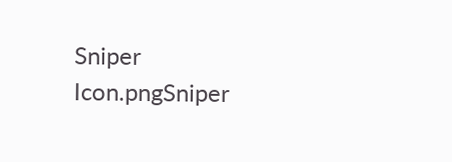Sniper Icon.pngSniper